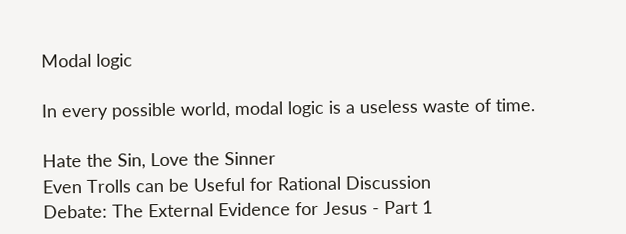Modal logic

In every possible world, modal logic is a useless waste of time.

Hate the Sin, Love the Sinner
Even Trolls can be Useful for Rational Discussion
Debate: The External Evidence for Jesus - Part 1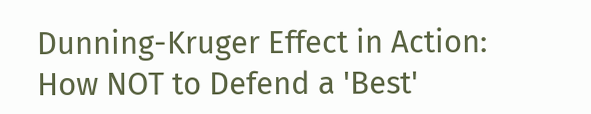Dunning-Kruger Effect in Action: How NOT to Defend a 'Best'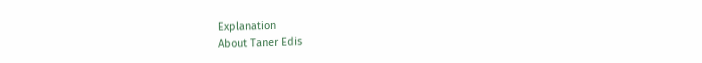Explanation
About Taner Edis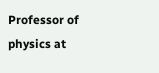Professor of physics at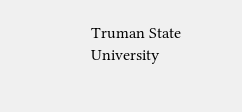Truman State University